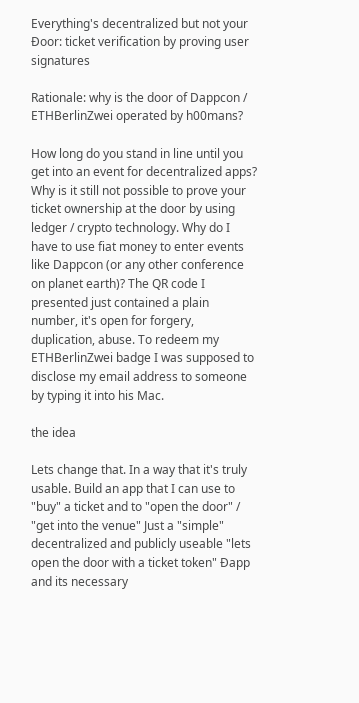Everything's decentralized but not your Đoor: ticket verification by proving user signatures

Rationale: why is the door of Dappcon / ETHBerlinZwei operated by h00mans?

How long do you stand in line until you get into an event for decentralized apps? Why is it still not possible to prove your ticket ownership at the door by using ledger / crypto technology. Why do I have to use fiat money to enter events like Dappcon (or any other conference on planet earth)? The QR code I presented just contained a plain number, it's open for forgery, duplication, abuse. To redeem my ETHBerlinZwei badge I was supposed to disclose my email address to someone by typing it into his Mac.

the idea

Lets change that. In a way that it's truly usable. Build an app that I can use to "buy" a ticket and to "open the door" / "get into the venue" Just a "simple" decentralized and publicly useable "lets open the door with a ticket token" Đapp and its necessary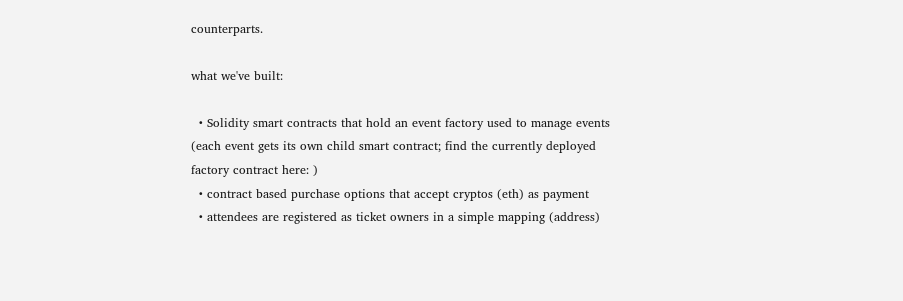counterparts.

what we've built:

  • Solidity smart contracts that hold an event factory used to manage events (each event gets its own child smart contract; find the currently deployed factory contract here: )
  • contract based purchase options that accept cryptos (eth) as payment
  • attendees are registered as ticket owners in a simple mapping (address)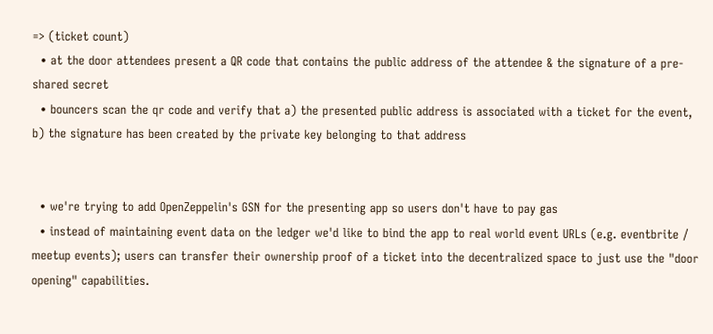=> (ticket count)
  • at the door attendees present a QR code that contains the public address of the attendee & the signature of a pre-shared secret
  • bouncers scan the qr code and verify that a) the presented public address is associated with a ticket for the event, b) the signature has been created by the private key belonging to that address


  • we're trying to add OpenZeppelin's GSN for the presenting app so users don't have to pay gas
  • instead of maintaining event data on the ledger we'd like to bind the app to real world event URLs (e.g. eventbrite / meetup events); users can transfer their ownership proof of a ticket into the decentralized space to just use the "door opening" capabilities.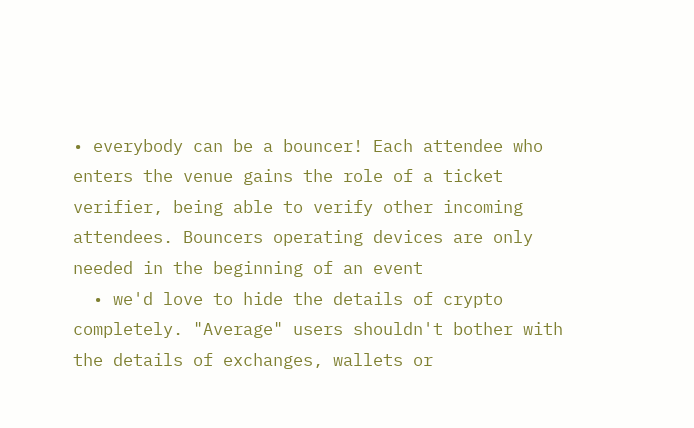• everybody can be a bouncer! Each attendee who enters the venue gains the role of a ticket verifier, being able to verify other incoming attendees. Bouncers operating devices are only needed in the beginning of an event
  • we'd love to hide the details of crypto completely. "Average" users shouldn't bother with the details of exchanges, wallets or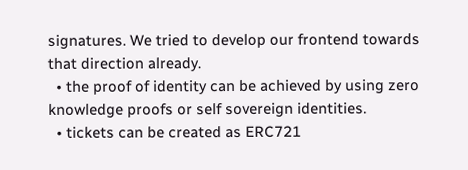signatures. We tried to develop our frontend towards that direction already.
  • the proof of identity can be achieved by using zero knowledge proofs or self sovereign identities.
  • tickets can be created as ERC721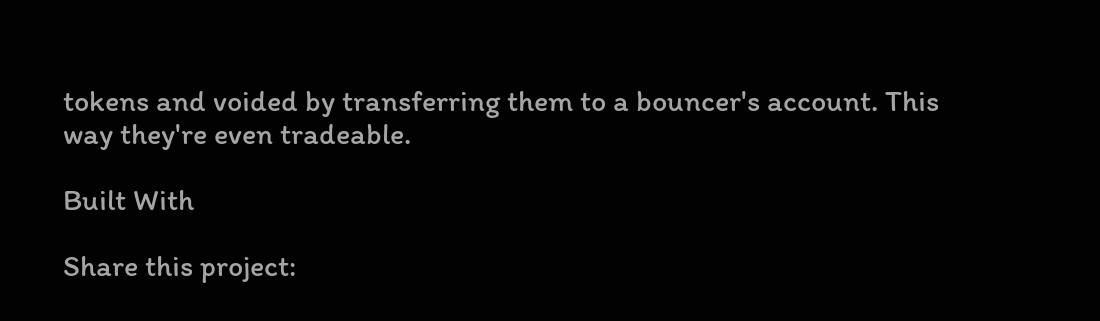tokens and voided by transferring them to a bouncer's account. This way they're even tradeable.

Built With

Share this project: